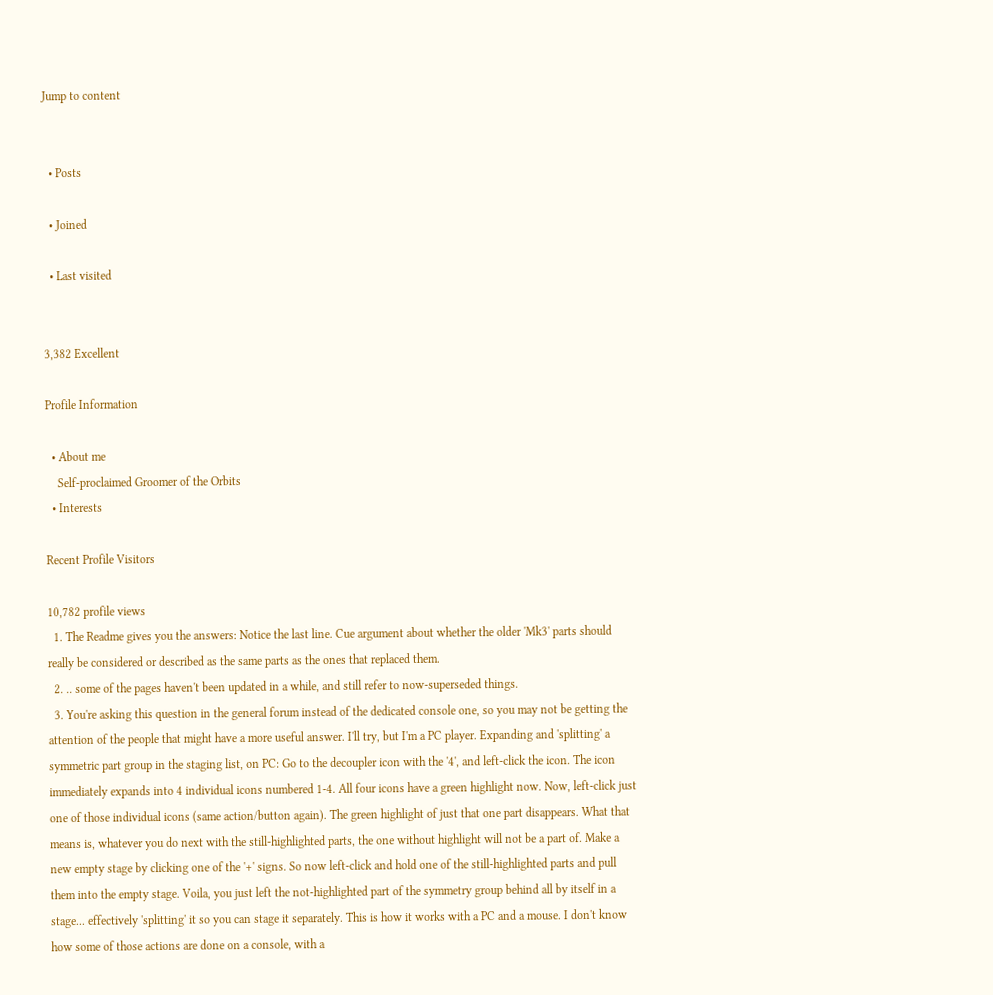Jump to content


  • Posts

  • Joined

  • Last visited


3,382 Excellent

Profile Information

  • About me
    Self-proclaimed Groomer of the Orbits
  • Interests

Recent Profile Visitors

10,782 profile views
  1. The Readme gives you the answers: Notice the last line. Cue argument about whether the older 'Mk3' parts should really be considered or described as the same parts as the ones that replaced them.
  2. .. some of the pages haven't been updated in a while, and still refer to now-superseded things.
  3. You're asking this question in the general forum instead of the dedicated console one, so you may not be getting the attention of the people that might have a more useful answer. I'll try, but I'm a PC player. Expanding and 'splitting' a symmetric part group in the staging list, on PC: Go to the decoupler icon with the '4', and left-click the icon. The icon immediately expands into 4 individual icons numbered 1-4. All four icons have a green highlight now. Now, left-click just one of those individual icons (same action/button again). The green highlight of just that one part disappears. What that means is, whatever you do next with the still-highlighted parts, the one without highlight will not be a part of. Make a new empty stage by clicking one of the '+' signs. So now left-click and hold one of the still-highlighted parts and pull them into the empty stage. Voila, you just left the not-highlighted part of the symmetry group behind all by itself in a stage... effectively 'splitting' it so you can stage it separately. This is how it works with a PC and a mouse. I don't know how some of those actions are done on a console, with a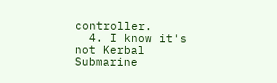controller.
  4. I know it's not Kerbal Submarine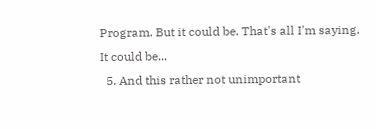Program. But it could be. That's all I'm saying. It could be...
  5. And this rather not unimportant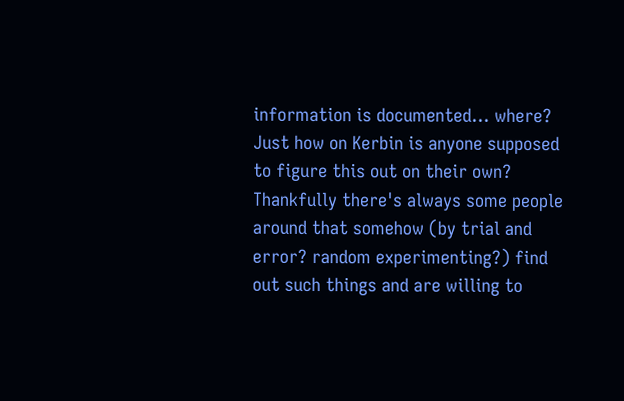information is documented... where? Just how on Kerbin is anyone supposed to figure this out on their own? Thankfully there's always some people around that somehow (by trial and error? random experimenting?) find out such things and are willing to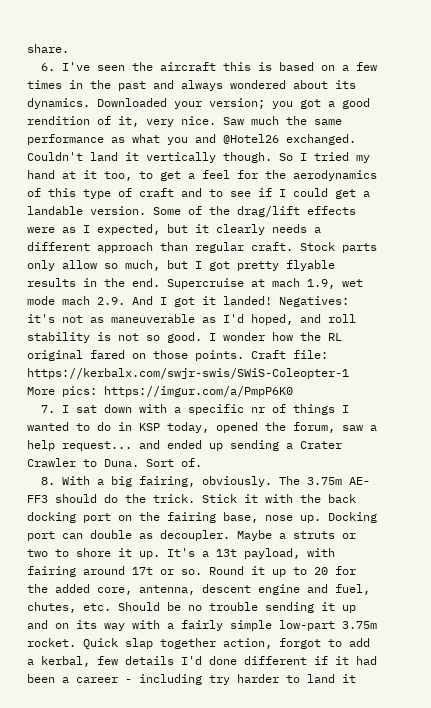share.
  6. I've seen the aircraft this is based on a few times in the past and always wondered about its dynamics. Downloaded your version; you got a good rendition of it, very nice. Saw much the same performance as what you and @Hotel26 exchanged. Couldn't land it vertically though. So I tried my hand at it too, to get a feel for the aerodynamics of this type of craft and to see if I could get a landable version. Some of the drag/lift effects were as I expected, but it clearly needs a different approach than regular craft. Stock parts only allow so much, but I got pretty flyable results in the end. Supercruise at mach 1.9, wet mode mach 2.9. And I got it landed! Negatives: it's not as maneuverable as I'd hoped, and roll stability is not so good. I wonder how the RL original fared on those points. Craft file: https://kerbalx.com/swjr-swis/SWiS-Coleopter-1 More pics: https://imgur.com/a/PmpP6K0
  7. I sat down with a specific nr of things I wanted to do in KSP today, opened the forum, saw a help request... and ended up sending a Crater Crawler to Duna. Sort of.
  8. With a big fairing, obviously. The 3.75m AE-FF3 should do the trick. Stick it with the back docking port on the fairing base, nose up. Docking port can double as decoupler. Maybe a struts or two to shore it up. It's a 13t payload, with fairing around 17t or so. Round it up to 20 for the added core, antenna, descent engine and fuel, chutes, etc. Should be no trouble sending it up and on its way with a fairly simple low-part 3.75m rocket. Quick slap together action, forgot to add a kerbal, few details I'd done different if it had been a career - including try harder to land it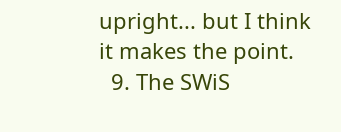upright... but I think it makes the point.
  9. The SWiS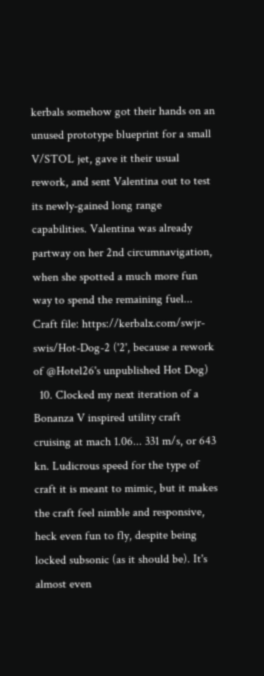kerbals somehow got their hands on an unused prototype blueprint for a small V/STOL jet, gave it their usual rework, and sent Valentina out to test its newly-gained long range capabilities. Valentina was already partway on her 2nd circumnavigation, when she spotted a much more fun way to spend the remaining fuel... Craft file: https://kerbalx.com/swjr-swis/Hot-Dog-2 ('2', because a rework of @Hotel26's unpublished Hot Dog)
  10. Clocked my next iteration of a Bonanza V inspired utility craft cruising at mach 1.06... 331 m/s, or 643 kn. Ludicrous speed for the type of craft it is meant to mimic, but it makes the craft feel nimble and responsive, heck even fun to fly, despite being locked subsonic (as it should be). It's almost even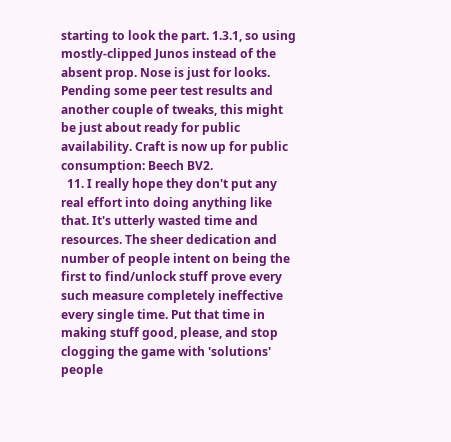starting to look the part. 1.3.1, so using mostly-clipped Junos instead of the absent prop. Nose is just for looks. Pending some peer test results and another couple of tweaks, this might be just about ready for public availability. Craft is now up for public consumption: Beech BV2.
  11. I really hope they don't put any real effort into doing anything like that. It's utterly wasted time and resources. The sheer dedication and number of people intent on being the first to find/unlock stuff prove every such measure completely ineffective every single time. Put that time in making stuff good, please, and stop clogging the game with 'solutions' people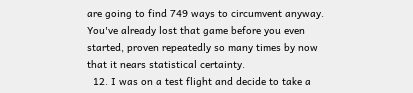are going to find 749 ways to circumvent anyway. You've already lost that game before you even started, proven repeatedly so many times by now that it nears statistical certainty.
  12. I was on a test flight and decide to take a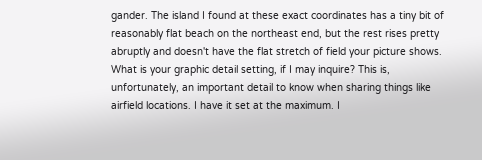gander. The island I found at these exact coordinates has a tiny bit of reasonably flat beach on the northeast end, but the rest rises pretty abruptly and doesn't have the flat stretch of field your picture shows. What is your graphic detail setting, if I may inquire? This is, unfortunately, an important detail to know when sharing things like airfield locations. I have it set at the maximum. I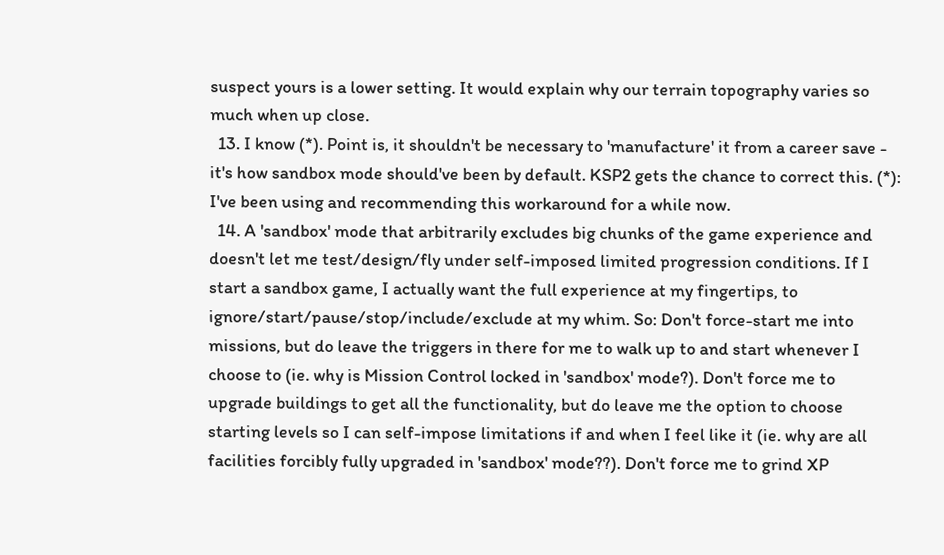suspect yours is a lower setting. It would explain why our terrain topography varies so much when up close.
  13. I know (*). Point is, it shouldn't be necessary to 'manufacture' it from a career save - it's how sandbox mode should've been by default. KSP2 gets the chance to correct this. (*): I've been using and recommending this workaround for a while now.
  14. A 'sandbox' mode that arbitrarily excludes big chunks of the game experience and doesn't let me test/design/fly under self-imposed limited progression conditions. If I start a sandbox game, I actually want the full experience at my fingertips, to ignore/start/pause/stop/include/exclude at my whim. So: Don't force-start me into missions, but do leave the triggers in there for me to walk up to and start whenever I choose to (ie. why is Mission Control locked in 'sandbox' mode?). Don't force me to upgrade buildings to get all the functionality, but do leave me the option to choose starting levels so I can self-impose limitations if and when I feel like it (ie. why are all facilities forcibly fully upgraded in 'sandbox' mode??). Don't force me to grind XP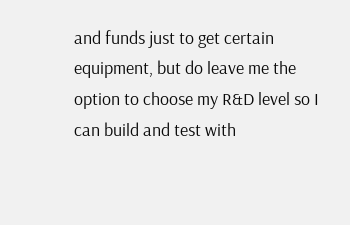and funds just to get certain equipment, but do leave me the option to choose my R&D level so I can build and test with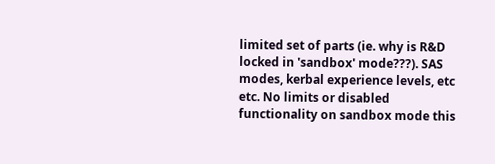limited set of parts (ie. why is R&D locked in 'sandbox' mode???). SAS modes, kerbal experience levels, etc etc. No limits or disabled functionality on sandbox mode this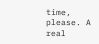time, please. A real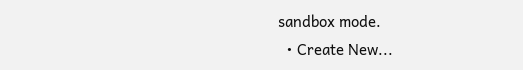sandbox mode.
  • Create New...